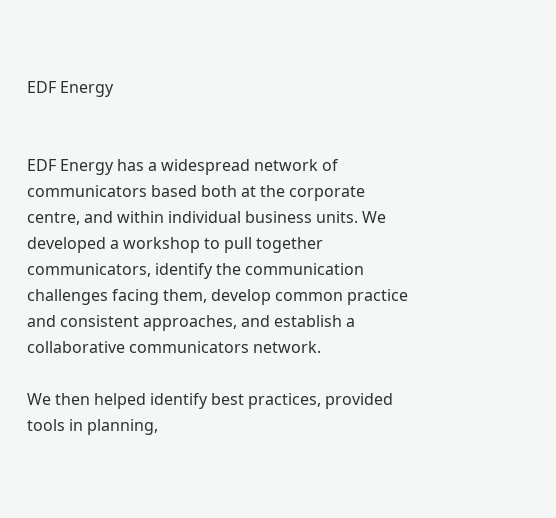EDF Energy


EDF Energy has a widespread network of communicators based both at the corporate centre, and within individual business units. We developed a workshop to pull together communicators, identify the communication challenges facing them, develop common practice and consistent approaches, and establish a collaborative communicators network.

We then helped identify best practices, provided tools in planning,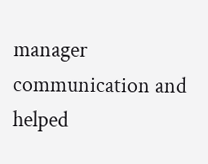manager communication and helped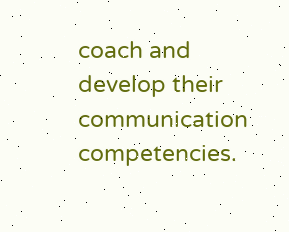coach and develop their communication competencies.